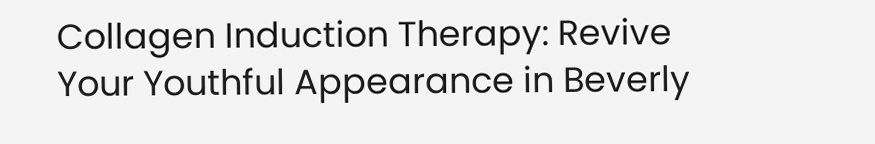Collagen Induction Therapy: Revive Your Youthful Appearance in Beverly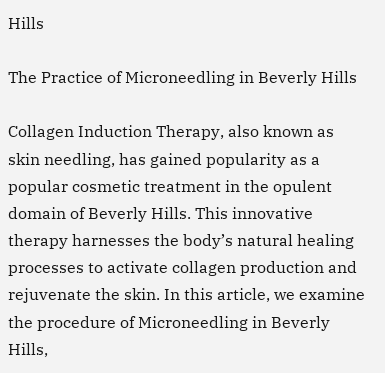Hills

The Practice of Microneedling in Beverly Hills

Collagen Induction Therapy, also known as skin needling, has gained popularity as a popular cosmetic treatment in the opulent domain of Beverly Hills. This innovative therapy harnesses the body’s natural healing processes to activate collagen production and rejuvenate the skin. In this article, we examine the procedure of Microneedling in Beverly Hills,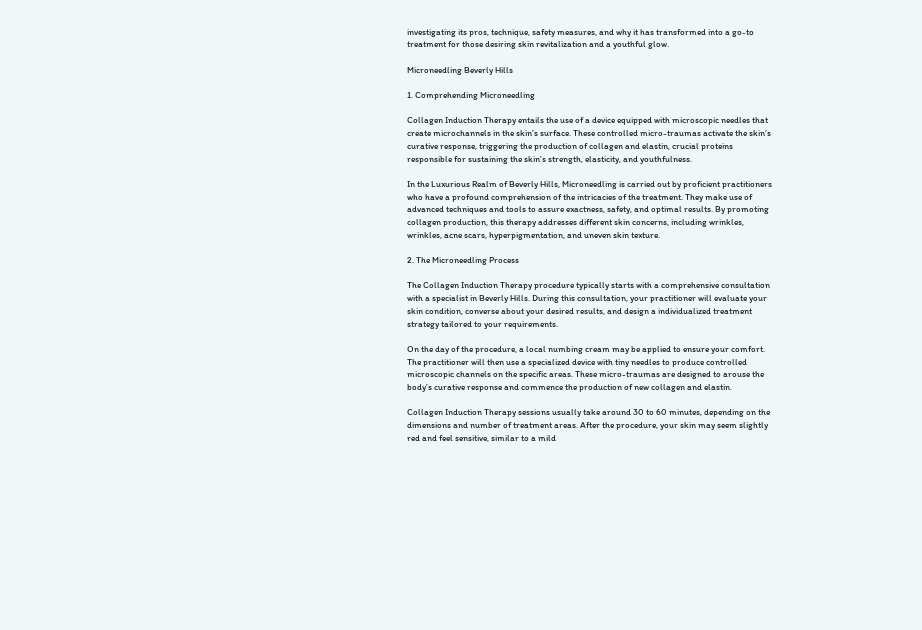investigating its pros, technique, safety measures, and why it has transformed into a go-to treatment for those desiring skin revitalization and a youthful glow.

Microneedling Beverly Hills

1. Comprehending Microneedling

Collagen Induction Therapy entails the use of a device equipped with microscopic needles that create microchannels in the skin’s surface. These controlled micro-traumas activate the skin’s curative response, triggering the production of collagen and elastin, crucial proteins responsible for sustaining the skin’s strength, elasticity, and youthfulness.

In the Luxurious Realm of Beverly Hills, Microneedling is carried out by proficient practitioners who have a profound comprehension of the intricacies of the treatment. They make use of advanced techniques and tools to assure exactness, safety, and optimal results. By promoting collagen production, this therapy addresses different skin concerns, including wrinkles, wrinkles, acne scars, hyperpigmentation, and uneven skin texture.

2. The Microneedling Process

The Collagen Induction Therapy procedure typically starts with a comprehensive consultation with a specialist in Beverly Hills. During this consultation, your practitioner will evaluate your skin condition, converse about your desired results, and design a individualized treatment strategy tailored to your requirements.

On the day of the procedure, a local numbing cream may be applied to ensure your comfort. The practitioner will then use a specialized device with tiny needles to produce controlled microscopic channels on the specific areas. These micro-traumas are designed to arouse the body’s curative response and commence the production of new collagen and elastin.

Collagen Induction Therapy sessions usually take around 30 to 60 minutes, depending on the dimensions and number of treatment areas. After the procedure, your skin may seem slightly red and feel sensitive, similar to a mild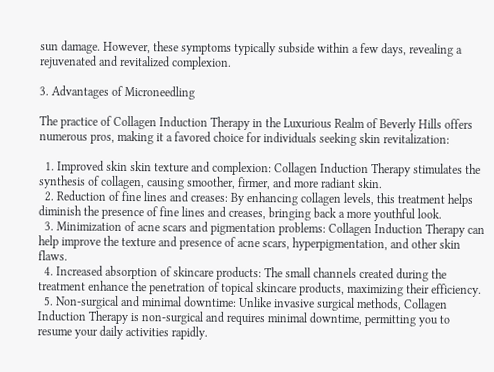sun damage. However, these symptoms typically subside within a few days, revealing a rejuvenated and revitalized complexion.

3. Advantages of Microneedling

The practice of Collagen Induction Therapy in the Luxurious Realm of Beverly Hills offers numerous pros, making it a favored choice for individuals seeking skin revitalization:

  1. Improved skin skin texture and complexion: Collagen Induction Therapy stimulates the synthesis of collagen, causing smoother, firmer, and more radiant skin.
  2. Reduction of fine lines and creases: By enhancing collagen levels, this treatment helps diminish the presence of fine lines and creases, bringing back a more youthful look.
  3. Minimization of acne scars and pigmentation problems: Collagen Induction Therapy can help improve the texture and presence of acne scars, hyperpigmentation, and other skin flaws.
  4. Increased absorption of skincare products: The small channels created during the treatment enhance the penetration of topical skincare products, maximizing their efficiency.
  5. Non-surgical and minimal downtime: Unlike invasive surgical methods, Collagen Induction Therapy is non-surgical and requires minimal downtime, permitting you to resume your daily activities rapidly.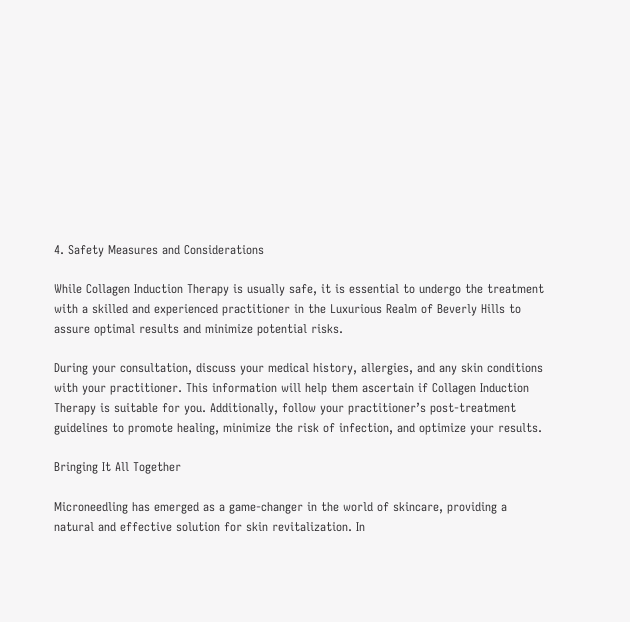4. Safety Measures and Considerations

While Collagen Induction Therapy is usually safe, it is essential to undergo the treatment with a skilled and experienced practitioner in the Luxurious Realm of Beverly Hills to assure optimal results and minimize potential risks.

During your consultation, discuss your medical history, allergies, and any skin conditions with your practitioner. This information will help them ascertain if Collagen Induction Therapy is suitable for you. Additionally, follow your practitioner’s post-treatment guidelines to promote healing, minimize the risk of infection, and optimize your results.

Bringing It All Together

Microneedling has emerged as a game-changer in the world of skincare, providing a natural and effective solution for skin revitalization. In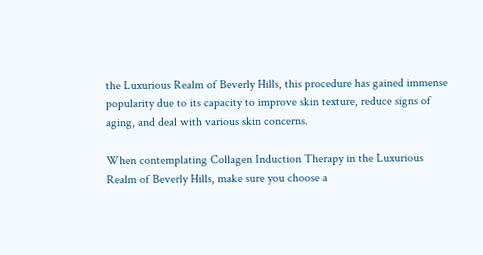the Luxurious Realm of Beverly Hills, this procedure has gained immense popularity due to its capacity to improve skin texture, reduce signs of aging, and deal with various skin concerns.

When contemplating Collagen Induction Therapy in the Luxurious Realm of Beverly Hills, make sure you choose a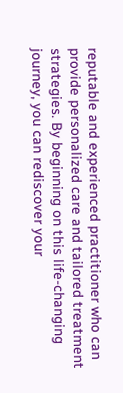reputable and experienced practitioner who can provide personalized care and tailored treatment strategies. By beginning on this life-changing journey, you can rediscover your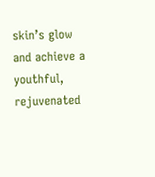skin’s glow and achieve a youthful, rejuvenated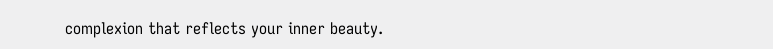complexion that reflects your inner beauty.